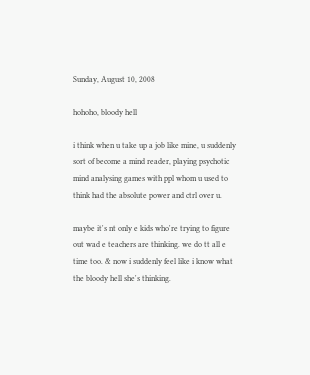Sunday, August 10, 2008

hohoho, bloody hell

i think when u take up a job like mine, u suddenly sort of become a mind reader, playing psychotic mind analysing games with ppl whom u used to think had the absolute power and ctrl over u.

maybe it's nt only e kids who're trying to figure out wad e teachers are thinking. we do tt all e time too. & now i suddenly feel like i know what the bloody hell she's thinking.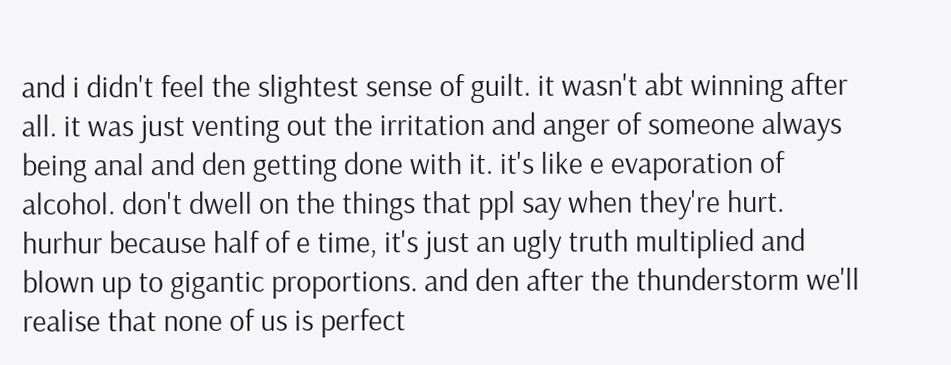and i didn't feel the slightest sense of guilt. it wasn't abt winning after all. it was just venting out the irritation and anger of someone always being anal and den getting done with it. it's like e evaporation of alcohol. don't dwell on the things that ppl say when they're hurt. hurhur because half of e time, it's just an ugly truth multiplied and blown up to gigantic proportions. and den after the thunderstorm we'll realise that none of us is perfect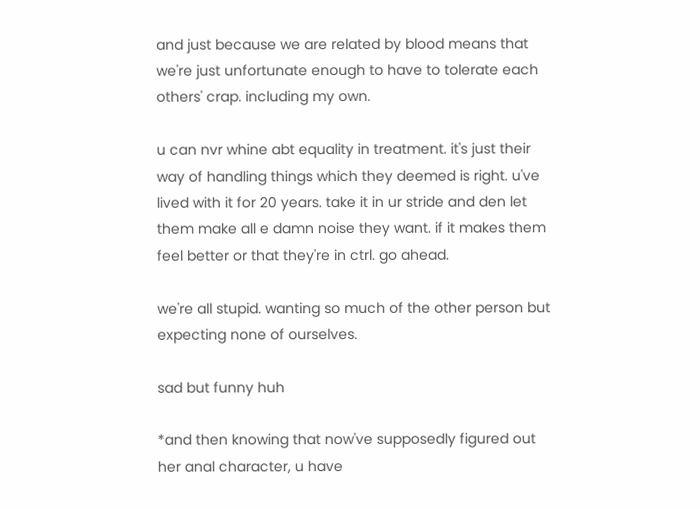and just because we are related by blood means that we're just unfortunate enough to have to tolerate each others' crap. including my own.

u can nvr whine abt equality in treatment. it's just their way of handling things which they deemed is right. u've lived with it for 20 years. take it in ur stride and den let them make all e damn noise they want. if it makes them feel better or that they're in ctrl. go ahead.

we're all stupid. wanting so much of the other person but expecting none of ourselves.

sad but funny huh

*and then knowing that now've supposedly figured out her anal character, u have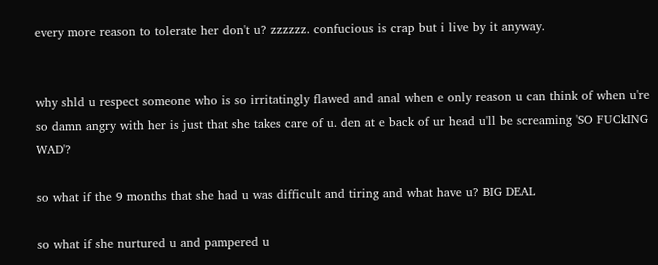every more reason to tolerate her don't u? zzzzzz. confucious is crap but i live by it anyway.


why shld u respect someone who is so irritatingly flawed and anal when e only reason u can think of when u're so damn angry with her is just that she takes care of u. den at e back of ur head u'll be screaming 'SO FUCkING WAD'?

so what if the 9 months that she had u was difficult and tiring and what have u? BIG DEAL

so what if she nurtured u and pampered u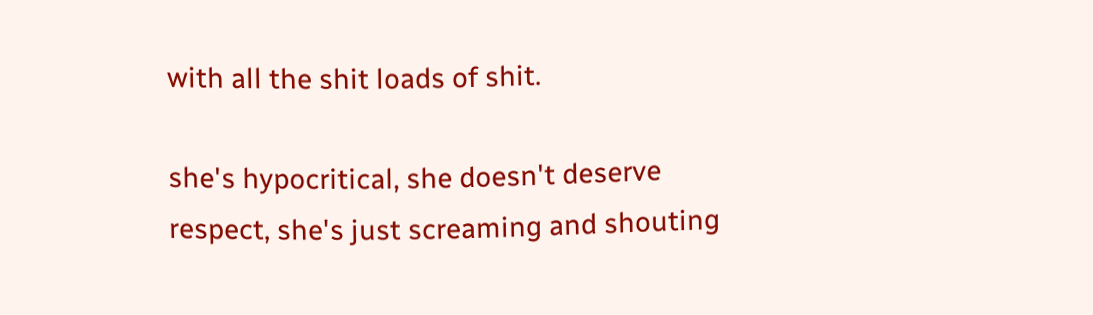with all the shit loads of shit.

she's hypocritical, she doesn't deserve respect, she's just screaming and shouting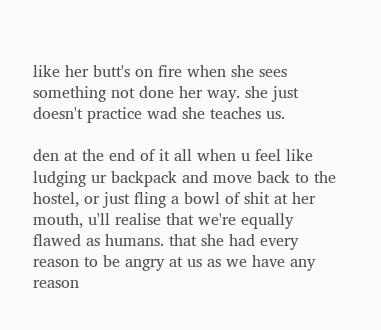like her butt's on fire when she sees something not done her way. she just doesn't practice wad she teaches us.

den at the end of it all when u feel like ludging ur backpack and move back to the hostel, or just fling a bowl of shit at her mouth, u'll realise that we're equally flawed as humans. that she had every reason to be angry at us as we have any reason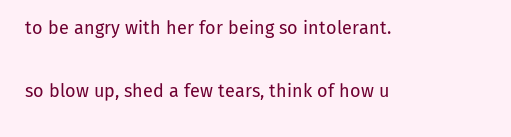to be angry with her for being so intolerant.

so blow up, shed a few tears, think of how u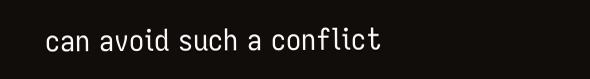can avoid such a conflict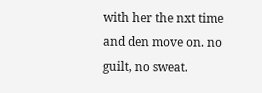with her the nxt time and den move on. no guilt, no sweat.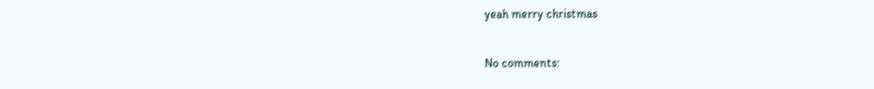yeah merry christmas

No comments: